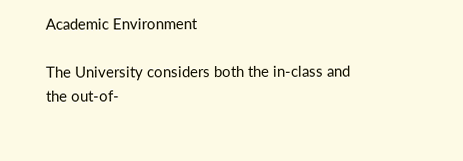Academic Environment

The University considers both the in-class and the out-of-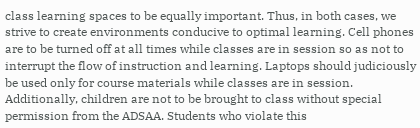class learning spaces to be equally important. Thus, in both cases, we strive to create environments conducive to optimal learning. Cell phones are to be turned off at all times while classes are in session so as not to interrupt the flow of instruction and learning. Laptops should judiciously be used only for course materials while classes are in session. Additionally, children are not to be brought to class without special permission from the ADSAA. Students who violate this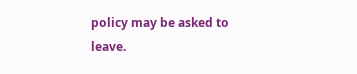policy may be asked to leave.